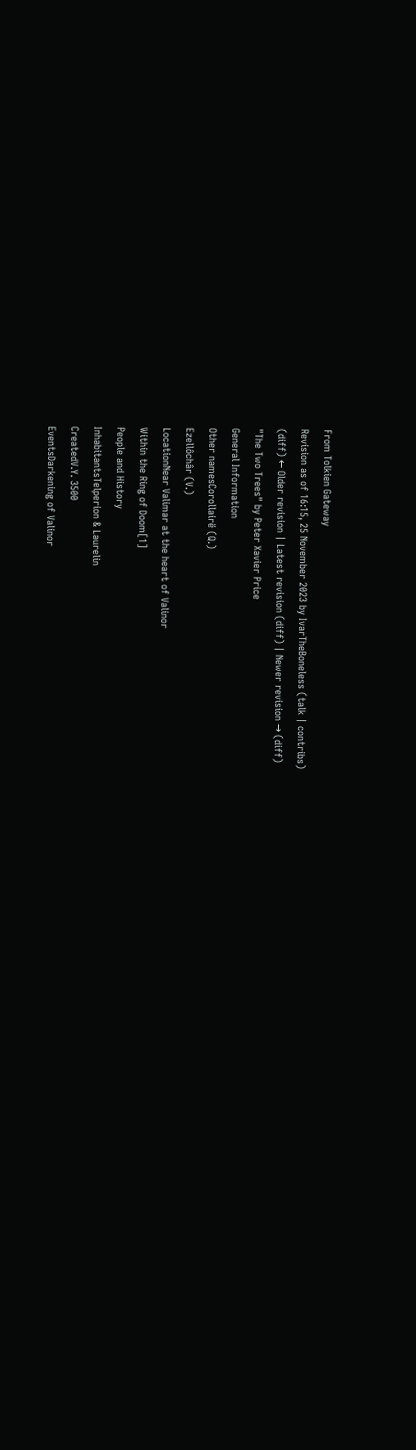From Tolkien Gateway
Revision as of 16:15, 25 November 2023 by IvarTheBoneless (talk | contribs)
(diff) ← Older revision | Latest revision (diff) | Newer revision → (diff)
"The Two Trees" by Peter Xavier Price
General Information
Other namesCorollairë (Q.)
Ezellôchâr (V.)
LocationNear Valimar at the heart of Valinor
Within the Ring of Doom[1]
People and History
InhabitantsTelperion & Laurelin
CreatedV.Y. 3500
EventsDarkening of Valinor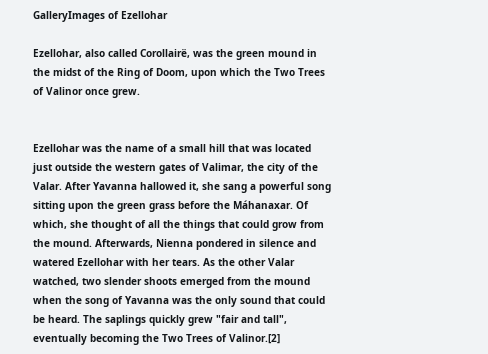GalleryImages of Ezellohar

Ezellohar, also called Corollairë, was the green mound in the midst of the Ring of Doom, upon which the Two Trees of Valinor once grew.


Ezellohar was the name of a small hill that was located just outside the western gates of Valimar, the city of the Valar. After Yavanna hallowed it, she sang a powerful song sitting upon the green grass before the Máhanaxar. Of which, she thought of all the things that could grow from the mound. Afterwards, Nienna pondered in silence and watered Ezellohar with her tears. As the other Valar watched, two slender shoots emerged from the mound when the song of Yavanna was the only sound that could be heard. The saplings quickly grew "fair and tall", eventually becoming the Two Trees of Valinor.[2]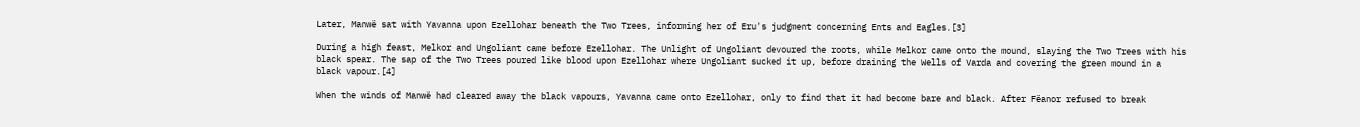Later, Manwë sat with Yavanna upon Ezellohar beneath the Two Trees, informing her of Eru's judgment concerning Ents and Eagles.[3]

During a high feast, Melkor and Ungoliant came before Ezellohar. The Unlight of Ungoliant devoured the roots, while Melkor came onto the mound, slaying the Two Trees with his black spear. The sap of the Two Trees poured like blood upon Ezellohar where Ungoliant sucked it up, before draining the Wells of Varda and covering the green mound in a black vapour.[4]

When the winds of Manwë had cleared away the black vapours, Yavanna came onto Ezellohar, only to find that it had become bare and black. After Fëanor refused to break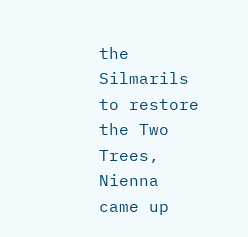the Silmarils to restore the Two Trees, Nienna came up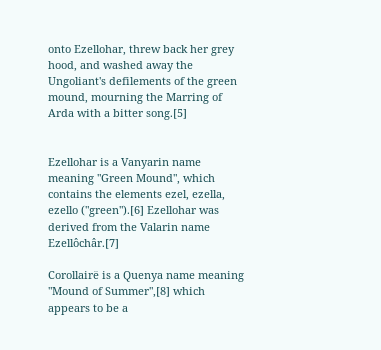onto Ezellohar, threw back her grey hood, and washed away the Ungoliant's defilements of the green mound, mourning the Marring of Arda with a bitter song.[5]


Ezellohar is a Vanyarin name meaning "Green Mound", which contains the elements ezel, ezella, ezello ("green").[6] Ezellohar was derived from the Valarin name Ezellôchâr.[7]

Corollairë is a Quenya name meaning "Mound of Summer",[8] which appears to be a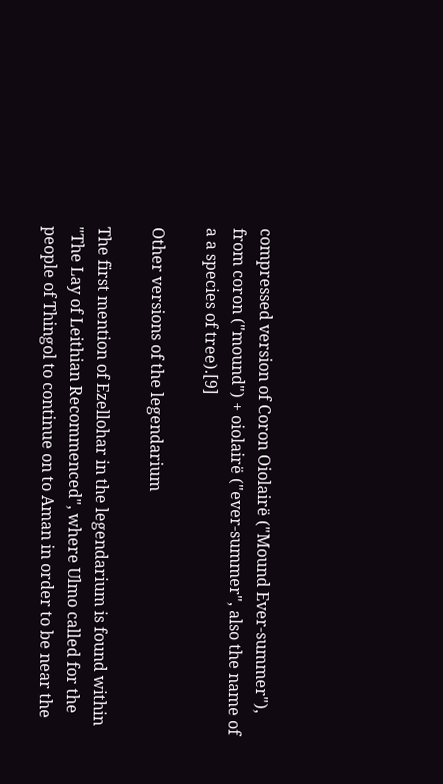compressed version of Coron Oiolairë ("Mound Ever-summer"), from coron ("mound") + oiolairë ("ever-summer", also the name of a a species of tree).[9]

Other versions of the legendarium

The first mention of Ezellohar in the legendarium is found within "The Lay of Leithian Recommenced", where Ulmo called for the people of Thingol to continue on to Aman in order to be near the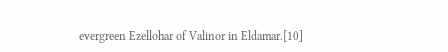evergreen Ezellohar of Valinor in Eldamar.[10]